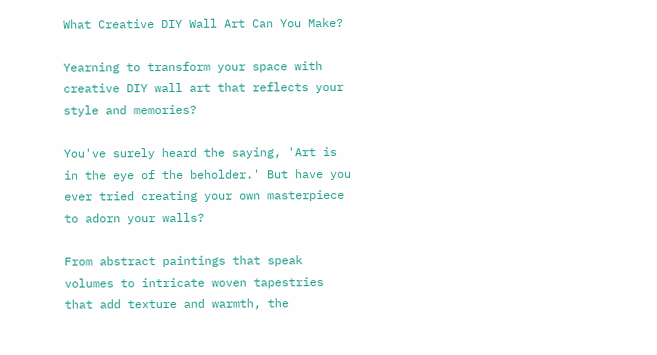What Creative DIY Wall Art Can You Make?

Yearning to transform your space with creative DIY wall art that reflects your style and memories?

You've surely heard the saying, 'Art is in the eye of the beholder.' But have you ever tried creating your own masterpiece to adorn your walls?

From abstract paintings that speak volumes to intricate woven tapestries that add texture and warmth, the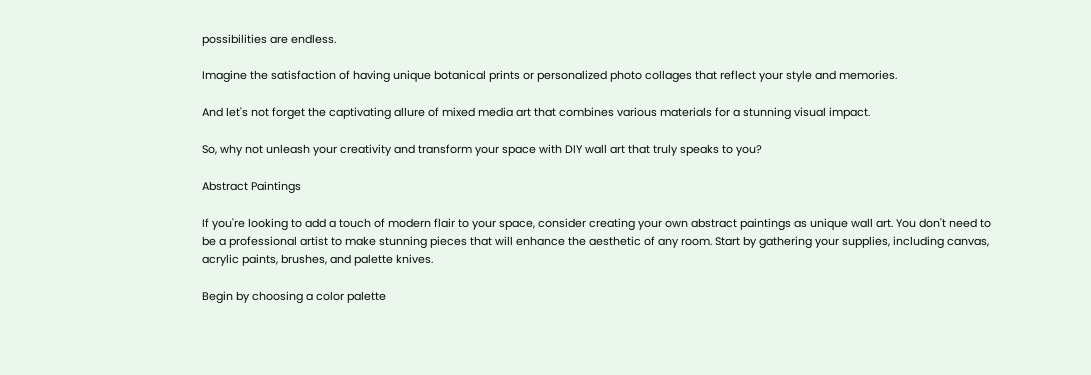possibilities are endless.

Imagine the satisfaction of having unique botanical prints or personalized photo collages that reflect your style and memories.

And let's not forget the captivating allure of mixed media art that combines various materials for a stunning visual impact.

So, why not unleash your creativity and transform your space with DIY wall art that truly speaks to you?

Abstract Paintings

If you're looking to add a touch of modern flair to your space, consider creating your own abstract paintings as unique wall art. You don't need to be a professional artist to make stunning pieces that will enhance the aesthetic of any room. Start by gathering your supplies, including canvas, acrylic paints, brushes, and palette knives.

Begin by choosing a color palette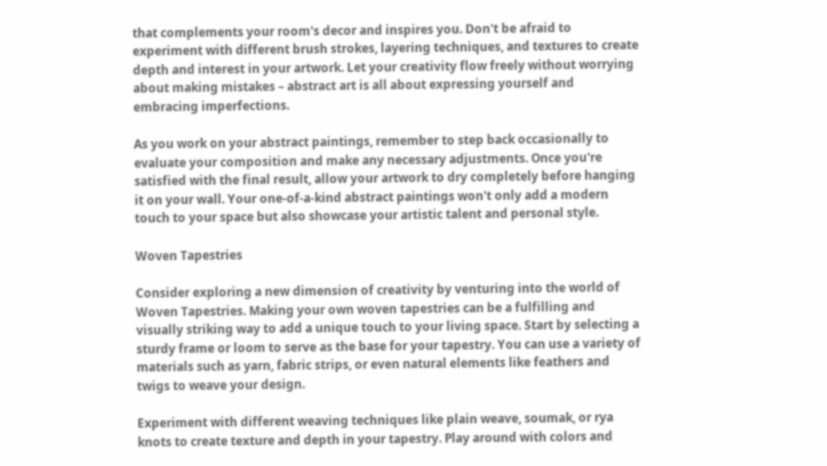that complements your room's decor and inspires you. Don't be afraid to experiment with different brush strokes, layering techniques, and textures to create depth and interest in your artwork. Let your creativity flow freely without worrying about making mistakes – abstract art is all about expressing yourself and embracing imperfections.

As you work on your abstract paintings, remember to step back occasionally to evaluate your composition and make any necessary adjustments. Once you're satisfied with the final result, allow your artwork to dry completely before hanging it on your wall. Your one-of-a-kind abstract paintings won't only add a modern touch to your space but also showcase your artistic talent and personal style.

Woven Tapestries

Consider exploring a new dimension of creativity by venturing into the world of Woven Tapestries. Making your own woven tapestries can be a fulfilling and visually striking way to add a unique touch to your living space. Start by selecting a sturdy frame or loom to serve as the base for your tapestry. You can use a variety of materials such as yarn, fabric strips, or even natural elements like feathers and twigs to weave your design.

Experiment with different weaving techniques like plain weave, soumak, or rya knots to create texture and depth in your tapestry. Play around with colors and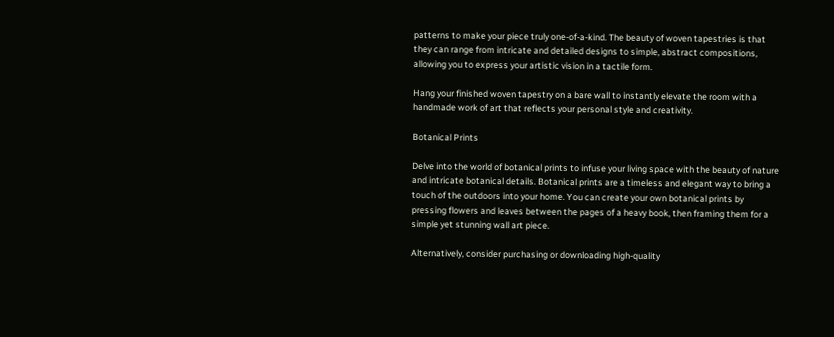patterns to make your piece truly one-of-a-kind. The beauty of woven tapestries is that they can range from intricate and detailed designs to simple, abstract compositions, allowing you to express your artistic vision in a tactile form.

Hang your finished woven tapestry on a bare wall to instantly elevate the room with a handmade work of art that reflects your personal style and creativity.

Botanical Prints

Delve into the world of botanical prints to infuse your living space with the beauty of nature and intricate botanical details. Botanical prints are a timeless and elegant way to bring a touch of the outdoors into your home. You can create your own botanical prints by pressing flowers and leaves between the pages of a heavy book, then framing them for a simple yet stunning wall art piece.

Alternatively, consider purchasing or downloading high-quality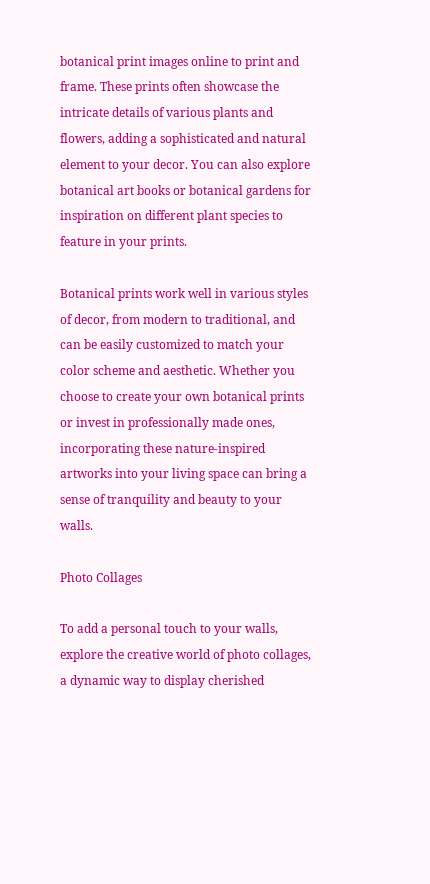botanical print images online to print and frame. These prints often showcase the intricate details of various plants and flowers, adding a sophisticated and natural element to your decor. You can also explore botanical art books or botanical gardens for inspiration on different plant species to feature in your prints.

Botanical prints work well in various styles of decor, from modern to traditional, and can be easily customized to match your color scheme and aesthetic. Whether you choose to create your own botanical prints or invest in professionally made ones, incorporating these nature-inspired artworks into your living space can bring a sense of tranquility and beauty to your walls.

Photo Collages

To add a personal touch to your walls, explore the creative world of photo collages, a dynamic way to display cherished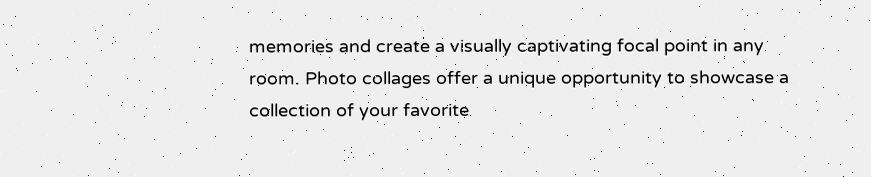memories and create a visually captivating focal point in any room. Photo collages offer a unique opportunity to showcase a collection of your favorite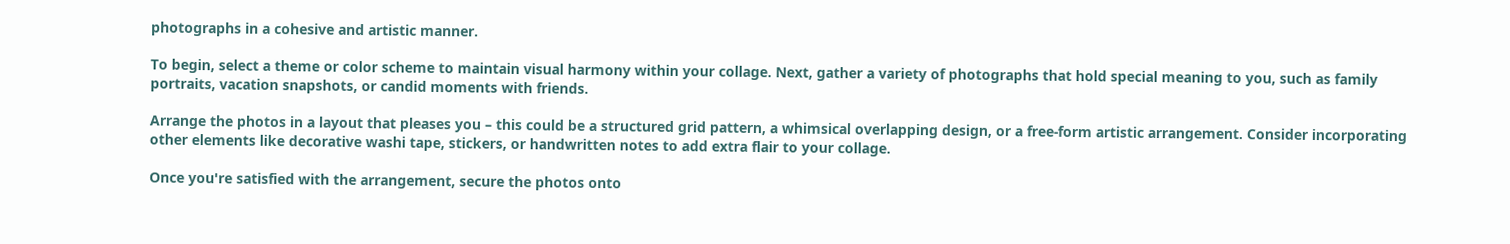photographs in a cohesive and artistic manner.

To begin, select a theme or color scheme to maintain visual harmony within your collage. Next, gather a variety of photographs that hold special meaning to you, such as family portraits, vacation snapshots, or candid moments with friends.

Arrange the photos in a layout that pleases you – this could be a structured grid pattern, a whimsical overlapping design, or a free-form artistic arrangement. Consider incorporating other elements like decorative washi tape, stickers, or handwritten notes to add extra flair to your collage.

Once you're satisfied with the arrangement, secure the photos onto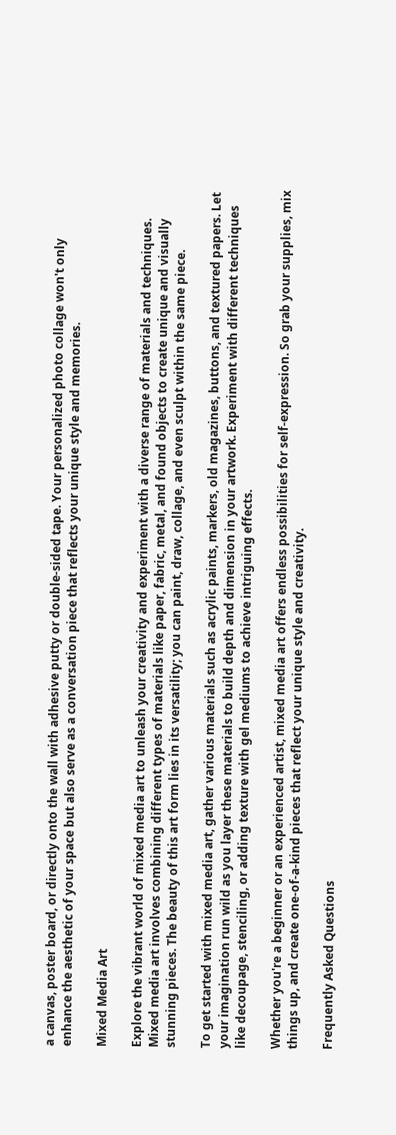a canvas, poster board, or directly onto the wall with adhesive putty or double-sided tape. Your personalized photo collage won't only enhance the aesthetic of your space but also serve as a conversation piece that reflects your unique style and memories.

Mixed Media Art

Explore the vibrant world of mixed media art to unleash your creativity and experiment with a diverse range of materials and techniques. Mixed media art involves combining different types of materials like paper, fabric, metal, and found objects to create unique and visually stunning pieces. The beauty of this art form lies in its versatility; you can paint, draw, collage, and even sculpt within the same piece.

To get started with mixed media art, gather various materials such as acrylic paints, markers, old magazines, buttons, and textured papers. Let your imagination run wild as you layer these materials to build depth and dimension in your artwork. Experiment with different techniques like decoupage, stenciling, or adding texture with gel mediums to achieve intriguing effects.

Whether you're a beginner or an experienced artist, mixed media art offers endless possibilities for self-expression. So grab your supplies, mix things up, and create one-of-a-kind pieces that reflect your unique style and creativity.

Frequently Asked Questions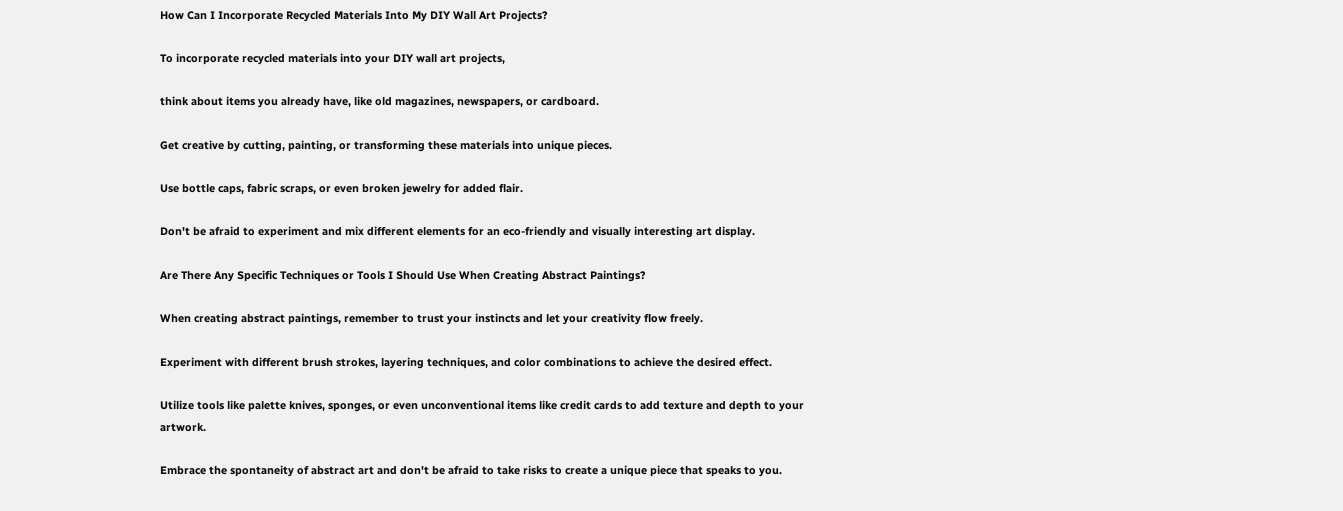How Can I Incorporate Recycled Materials Into My DIY Wall Art Projects?

To incorporate recycled materials into your DIY wall art projects,

think about items you already have, like old magazines, newspapers, or cardboard.

Get creative by cutting, painting, or transforming these materials into unique pieces.

Use bottle caps, fabric scraps, or even broken jewelry for added flair.

Don't be afraid to experiment and mix different elements for an eco-friendly and visually interesting art display.

Are There Any Specific Techniques or Tools I Should Use When Creating Abstract Paintings?

When creating abstract paintings, remember to trust your instincts and let your creativity flow freely.

Experiment with different brush strokes, layering techniques, and color combinations to achieve the desired effect.

Utilize tools like palette knives, sponges, or even unconventional items like credit cards to add texture and depth to your artwork.

Embrace the spontaneity of abstract art and don't be afraid to take risks to create a unique piece that speaks to you.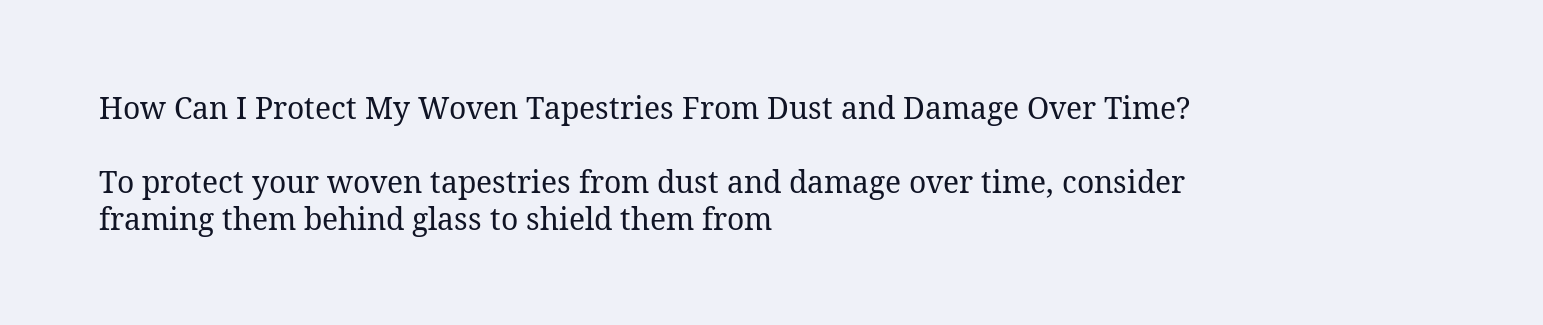How Can I Protect My Woven Tapestries From Dust and Damage Over Time?

To protect your woven tapestries from dust and damage over time, consider framing them behind glass to shield them from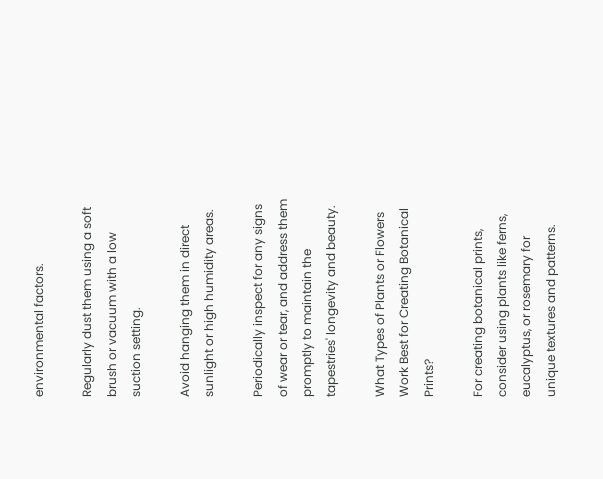environmental factors.

Regularly dust them using a soft brush or vacuum with a low suction setting.

Avoid hanging them in direct sunlight or high humidity areas.

Periodically inspect for any signs of wear or tear, and address them promptly to maintain the tapestries' longevity and beauty.

What Types of Plants or Flowers Work Best for Creating Botanical Prints?

For creating botanical prints, consider using plants like ferns, eucalyptus, or rosemary for unique textures and patterns.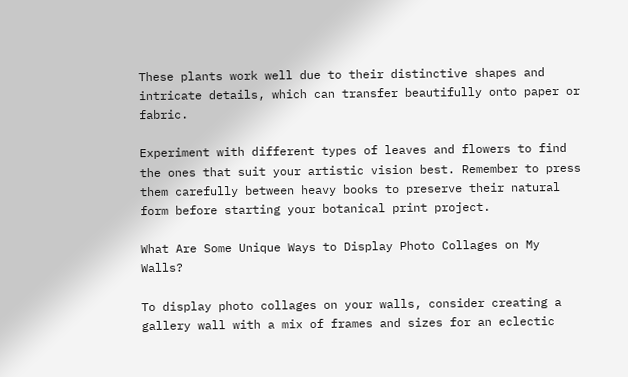These plants work well due to their distinctive shapes and intricate details, which can transfer beautifully onto paper or fabric.

Experiment with different types of leaves and flowers to find the ones that suit your artistic vision best. Remember to press them carefully between heavy books to preserve their natural form before starting your botanical print project.

What Are Some Unique Ways to Display Photo Collages on My Walls?

To display photo collages on your walls, consider creating a gallery wall with a mix of frames and sizes for an eclectic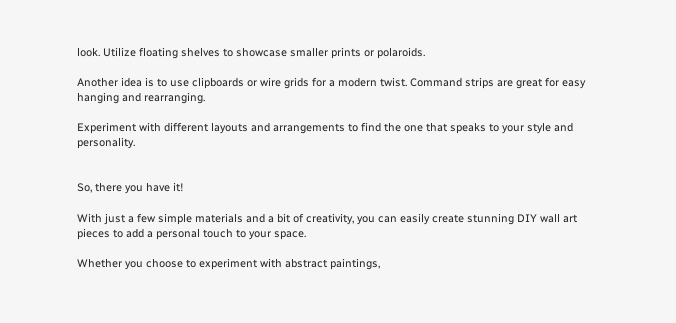look. Utilize floating shelves to showcase smaller prints or polaroids.

Another idea is to use clipboards or wire grids for a modern twist. Command strips are great for easy hanging and rearranging.

Experiment with different layouts and arrangements to find the one that speaks to your style and personality.


So, there you have it!

With just a few simple materials and a bit of creativity, you can easily create stunning DIY wall art pieces to add a personal touch to your space.

Whether you choose to experiment with abstract paintings,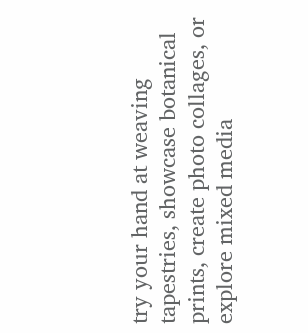try your hand at weaving tapestries, showcase botanical prints, create photo collages, or explore mixed media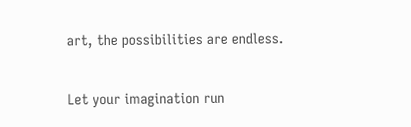art, the possibilities are endless.

Let your imagination run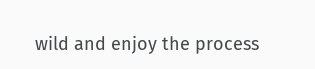wild and enjoy the process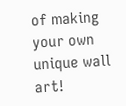of making your own unique wall art!